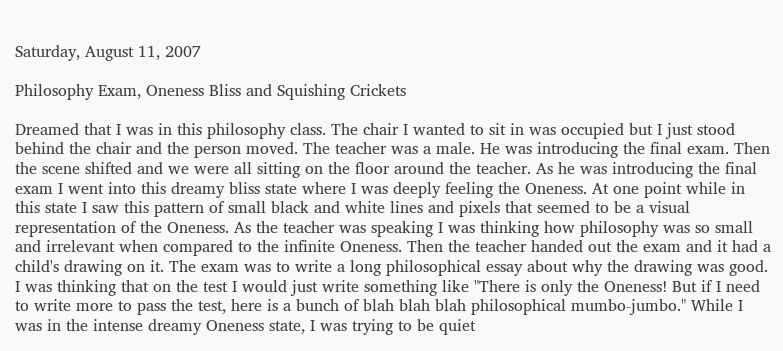Saturday, August 11, 2007

Philosophy Exam, Oneness Bliss and Squishing Crickets

Dreamed that I was in this philosophy class. The chair I wanted to sit in was occupied but I just stood behind the chair and the person moved. The teacher was a male. He was introducing the final exam. Then the scene shifted and we were all sitting on the floor around the teacher. As he was introducing the final exam I went into this dreamy bliss state where I was deeply feeling the Oneness. At one point while in this state I saw this pattern of small black and white lines and pixels that seemed to be a visual representation of the Oneness. As the teacher was speaking I was thinking how philosophy was so small and irrelevant when compared to the infinite Oneness. Then the teacher handed out the exam and it had a child's drawing on it. The exam was to write a long philosophical essay about why the drawing was good. I was thinking that on the test I would just write something like "There is only the Oneness! But if I need to write more to pass the test, here is a bunch of blah blah blah philosophical mumbo-jumbo." While I was in the intense dreamy Oneness state, I was trying to be quiet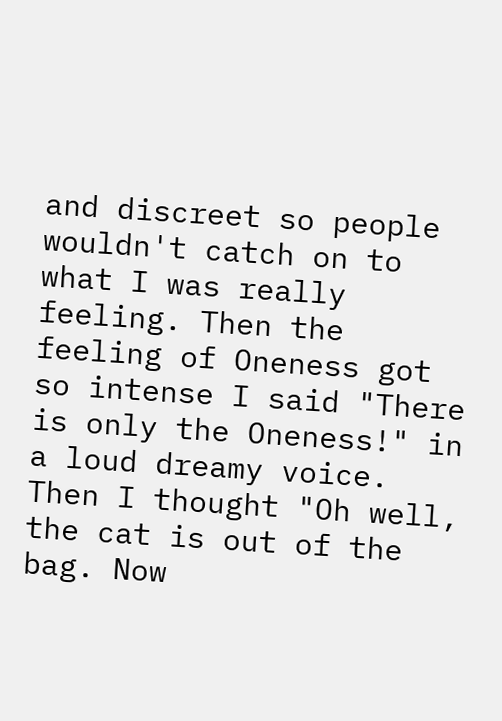and discreet so people wouldn't catch on to what I was really feeling. Then the feeling of Oneness got so intense I said "There is only the Oneness!" in a loud dreamy voice. Then I thought "Oh well, the cat is out of the bag. Now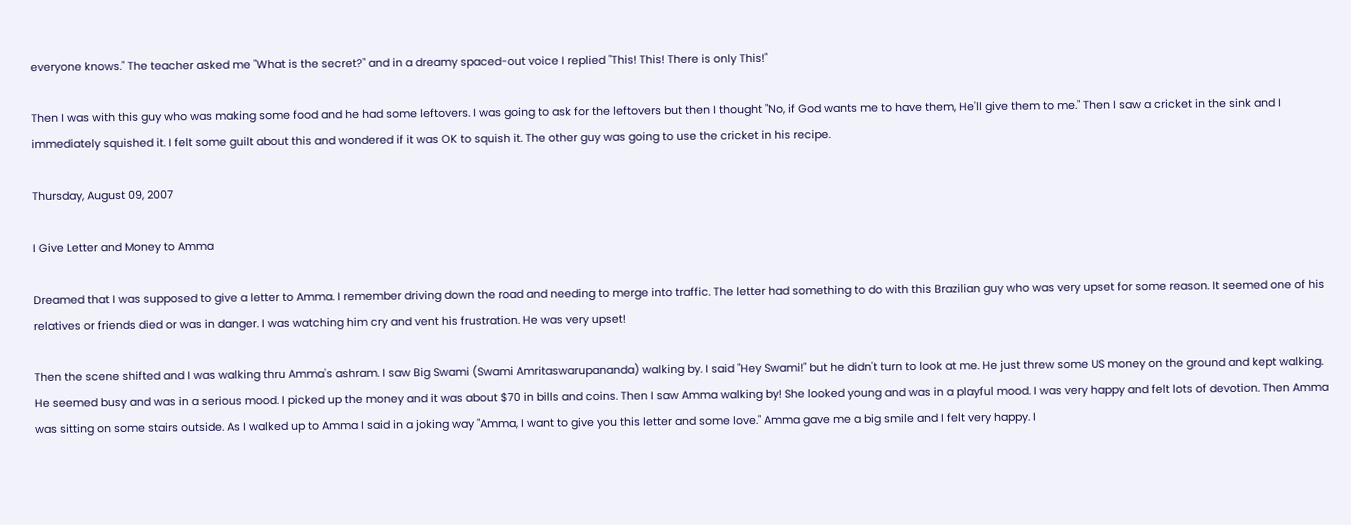everyone knows." The teacher asked me "What is the secret?" and in a dreamy spaced-out voice I replied "This! This! There is only This!"

Then I was with this guy who was making some food and he had some leftovers. I was going to ask for the leftovers but then I thought "No, if God wants me to have them, He'll give them to me." Then I saw a cricket in the sink and I immediately squished it. I felt some guilt about this and wondered if it was OK to squish it. The other guy was going to use the cricket in his recipe.

Thursday, August 09, 2007

I Give Letter and Money to Amma

Dreamed that I was supposed to give a letter to Amma. I remember driving down the road and needing to merge into traffic. The letter had something to do with this Brazilian guy who was very upset for some reason. It seemed one of his relatives or friends died or was in danger. I was watching him cry and vent his frustration. He was very upset!

Then the scene shifted and I was walking thru Amma's ashram. I saw Big Swami (Swami Amritaswarupananda) walking by. I said "Hey Swami!" but he didn't turn to look at me. He just threw some US money on the ground and kept walking. He seemed busy and was in a serious mood. I picked up the money and it was about $70 in bills and coins. Then I saw Amma walking by! She looked young and was in a playful mood. I was very happy and felt lots of devotion. Then Amma was sitting on some stairs outside. As I walked up to Amma I said in a joking way "Amma, I want to give you this letter and some love." Amma gave me a big smile and I felt very happy. I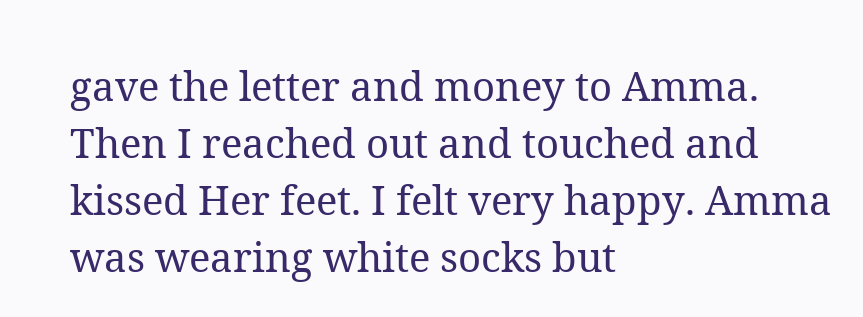gave the letter and money to Amma. Then I reached out and touched and kissed Her feet. I felt very happy. Amma was wearing white socks but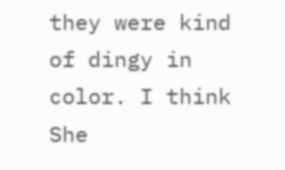they were kind of dingy in color. I think She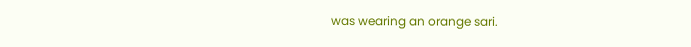was wearing an orange sari.